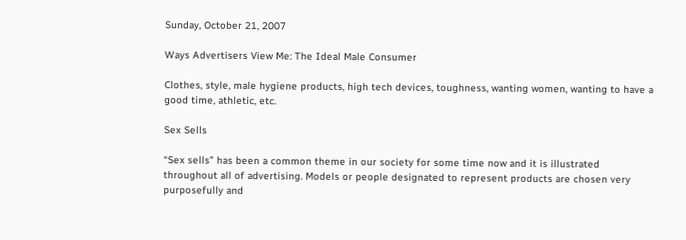Sunday, October 21, 2007

Ways Advertisers View Me: The Ideal Male Consumer

Clothes, style, male hygiene products, high tech devices, toughness, wanting women, wanting to have a good time, athletic, etc.

Sex Sells

“Sex sells” has been a common theme in our society for some time now and it is illustrated throughout all of advertising. Models or people designated to represent products are chosen very purposefully and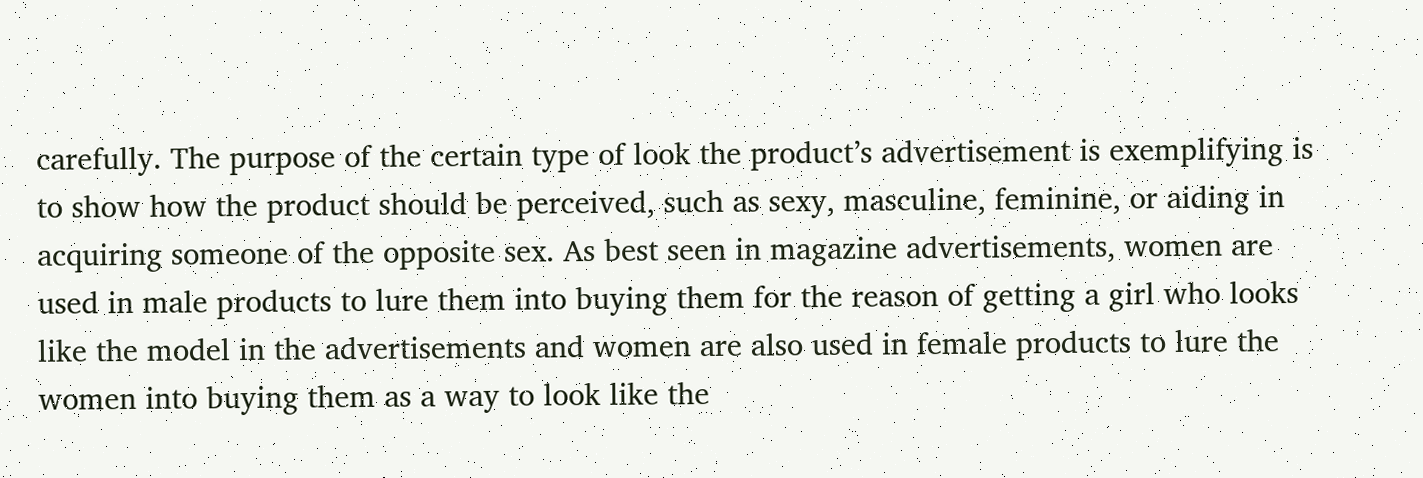carefully. The purpose of the certain type of look the product’s advertisement is exemplifying is to show how the product should be perceived, such as sexy, masculine, feminine, or aiding in acquiring someone of the opposite sex. As best seen in magazine advertisements, women are used in male products to lure them into buying them for the reason of getting a girl who looks like the model in the advertisements and women are also used in female products to lure the women into buying them as a way to look like the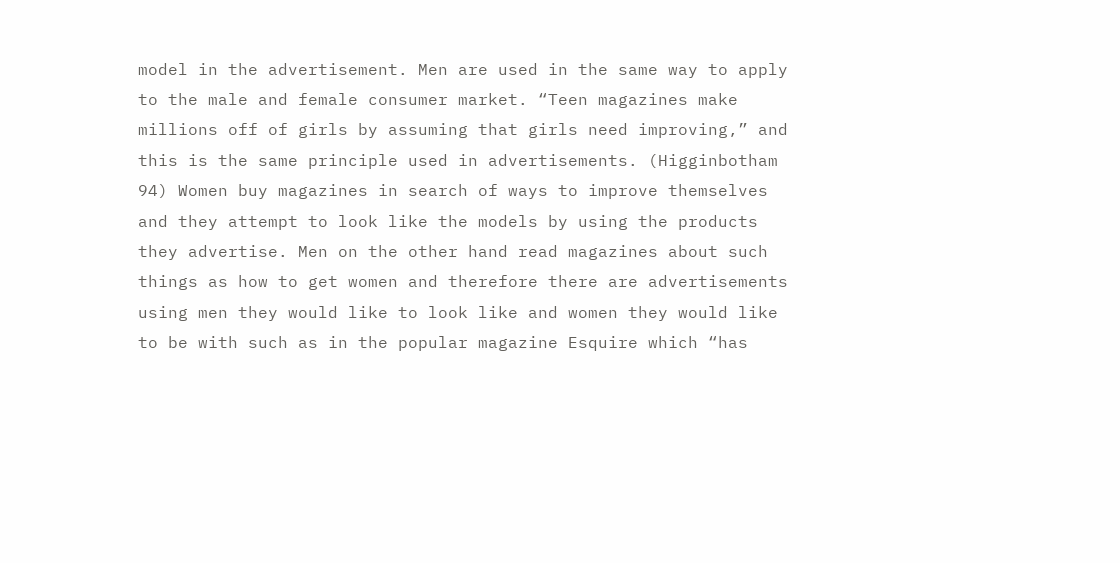model in the advertisement. Men are used in the same way to apply to the male and female consumer market. “Teen magazines make millions off of girls by assuming that girls need improving,” and this is the same principle used in advertisements. (Higginbotham 94) Women buy magazines in search of ways to improve themselves and they attempt to look like the models by using the products they advertise. Men on the other hand read magazines about such things as how to get women and therefore there are advertisements using men they would like to look like and women they would like to be with such as in the popular magazine Esquire which “has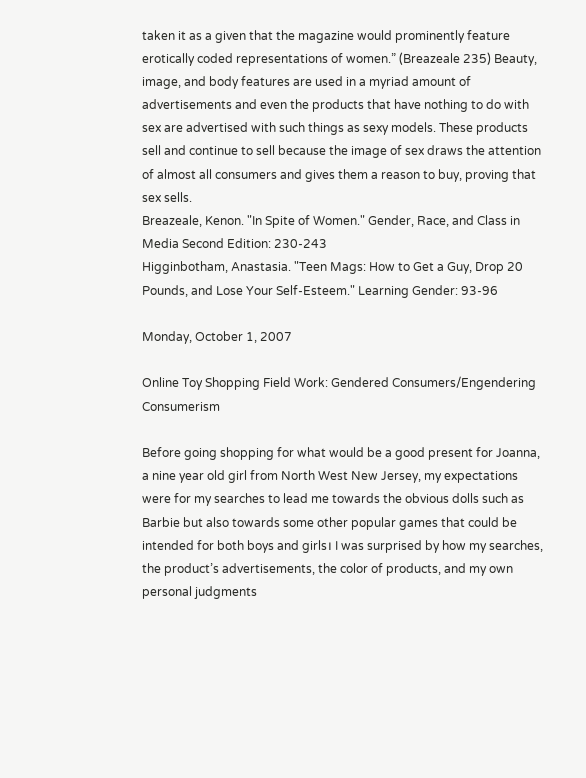taken it as a given that the magazine would prominently feature erotically coded representations of women.” (Breazeale 235) Beauty, image, and body features are used in a myriad amount of advertisements and even the products that have nothing to do with sex are advertised with such things as sexy models. These products sell and continue to sell because the image of sex draws the attention of almost all consumers and gives them a reason to buy, proving that sex sells.
Breazeale, Kenon. "In Spite of Women." Gender, Race, and Class in Media Second Edition: 230-243
Higginbotham, Anastasia. "Teen Mags: How to Get a Guy, Drop 20 Pounds, and Lose Your Self-Esteem." Learning Gender: 93-96

Monday, October 1, 2007

Online Toy Shopping Field Work: Gendered Consumers/Engendering Consumerism

Before going shopping for what would be a good present for Joanna, a nine year old girl from North West New Jersey, my expectations were for my searches to lead me towards the obvious dolls such as Barbie but also towards some other popular games that could be intended for both boys and girls। I was surprised by how my searches, the product’s advertisements, the color of products, and my own personal judgments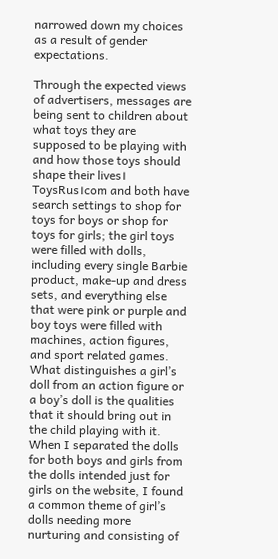narrowed down my choices as a result of gender expectations.

Through the expected views of advertisers, messages are being sent to children about what toys they are supposed to be playing with and how those toys should shape their lives। ToysRus।com and both have search settings to shop for toys for boys or shop for toys for girls; the girl toys were filled with dolls, including every single Barbie product, make-up and dress sets, and everything else that were pink or purple and boy toys were filled with machines, action figures, and sport related games. What distinguishes a girl’s doll from an action figure or a boy’s doll is the qualities that it should bring out in the child playing with it. When I separated the dolls for both boys and girls from the dolls intended just for girls on the website, I found a common theme of girl’s dolls needing more nurturing and consisting of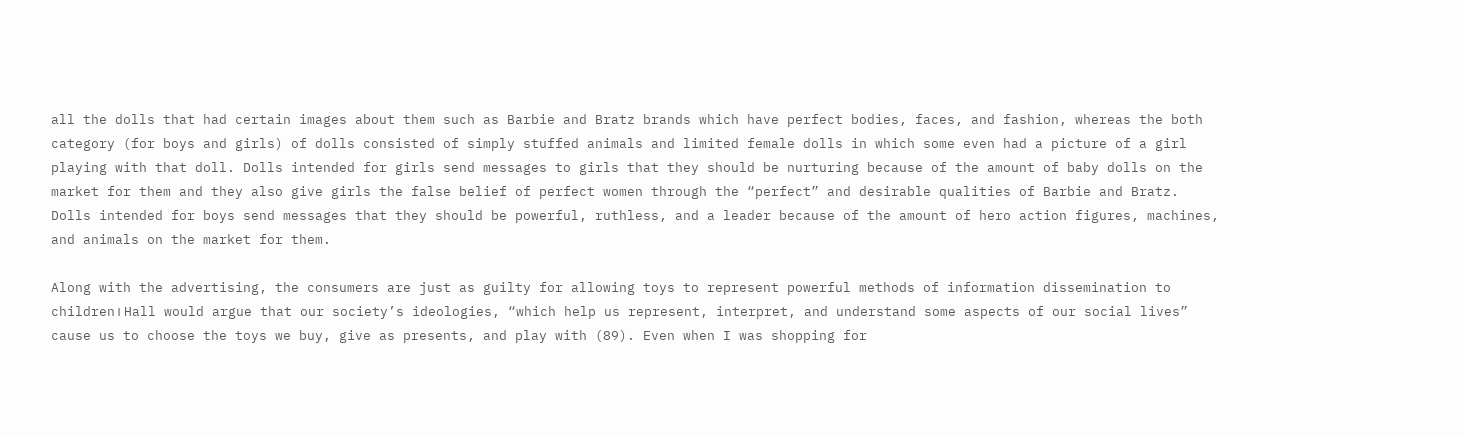all the dolls that had certain images about them such as Barbie and Bratz brands which have perfect bodies, faces, and fashion, whereas the both category (for boys and girls) of dolls consisted of simply stuffed animals and limited female dolls in which some even had a picture of a girl playing with that doll. Dolls intended for girls send messages to girls that they should be nurturing because of the amount of baby dolls on the market for them and they also give girls the false belief of perfect women through the “perfect” and desirable qualities of Barbie and Bratz. Dolls intended for boys send messages that they should be powerful, ruthless, and a leader because of the amount of hero action figures, machines, and animals on the market for them.

Along with the advertising, the consumers are just as guilty for allowing toys to represent powerful methods of information dissemination to children। Hall would argue that our society’s ideologies, “which help us represent, interpret, and understand some aspects of our social lives” cause us to choose the toys we buy, give as presents, and play with (89). Even when I was shopping for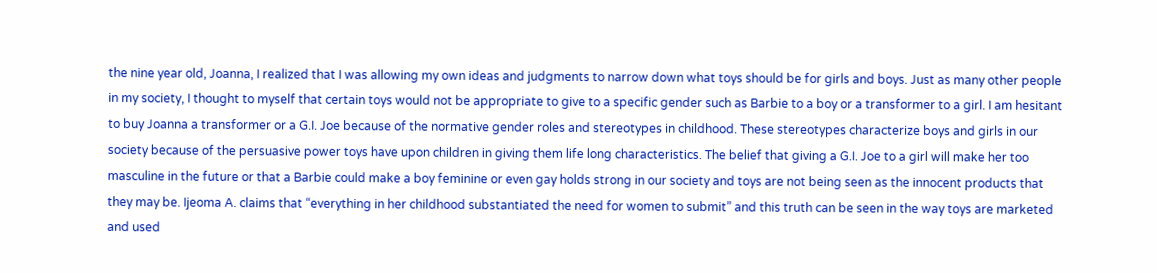the nine year old, Joanna, I realized that I was allowing my own ideas and judgments to narrow down what toys should be for girls and boys. Just as many other people in my society, I thought to myself that certain toys would not be appropriate to give to a specific gender such as Barbie to a boy or a transformer to a girl. I am hesitant to buy Joanna a transformer or a G.I. Joe because of the normative gender roles and stereotypes in childhood. These stereotypes characterize boys and girls in our society because of the persuasive power toys have upon children in giving them life long characteristics. The belief that giving a G.I. Joe to a girl will make her too masculine in the future or that a Barbie could make a boy feminine or even gay holds strong in our society and toys are not being seen as the innocent products that they may be. Ijeoma A. claims that “everything in her childhood substantiated the need for women to submit” and this truth can be seen in the way toys are marketed and used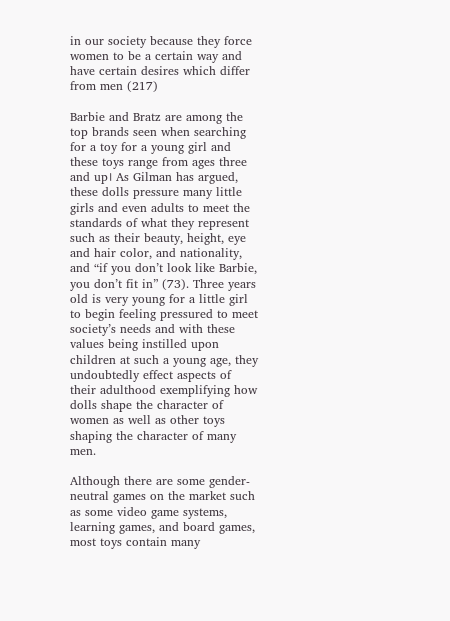in our society because they force women to be a certain way and have certain desires which differ from men (217)

Barbie and Bratz are among the top brands seen when searching for a toy for a young girl and these toys range from ages three and up। As Gilman has argued, these dolls pressure many little girls and even adults to meet the standards of what they represent such as their beauty, height, eye and hair color, and nationality, and “if you don’t look like Barbie, you don’t fit in” (73). Three years old is very young for a little girl to begin feeling pressured to meet society’s needs and with these values being instilled upon children at such a young age, they undoubtedly effect aspects of their adulthood exemplifying how dolls shape the character of women as well as other toys shaping the character of many men.

Although there are some gender-neutral games on the market such as some video game systems, learning games, and board games, most toys contain many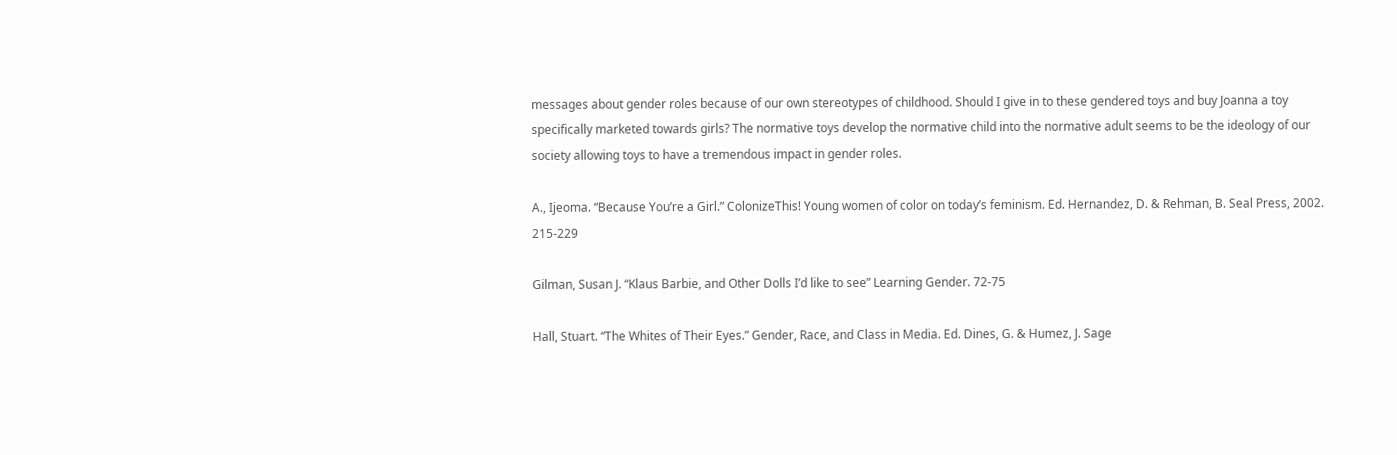messages about gender roles because of our own stereotypes of childhood. Should I give in to these gendered toys and buy Joanna a toy specifically marketed towards girls? The normative toys develop the normative child into the normative adult seems to be the ideology of our society allowing toys to have a tremendous impact in gender roles.

A., Ijeoma. “Because You’re a Girl.” ColonizeThis! Young women of color on today’s feminism. Ed. Hernandez, D. & Rehman, B. Seal Press, 2002. 215-229

Gilman, Susan J. “Klaus Barbie, and Other Dolls I’d like to see” Learning Gender. 72-75

Hall, Stuart. “The Whites of Their Eyes.” Gender, Race, and Class in Media. Ed. Dines, G. & Humez, J. Sage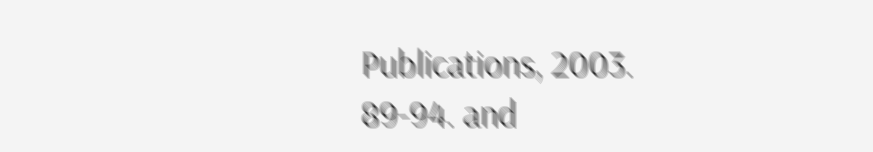Publications, 2003. 89-94. and